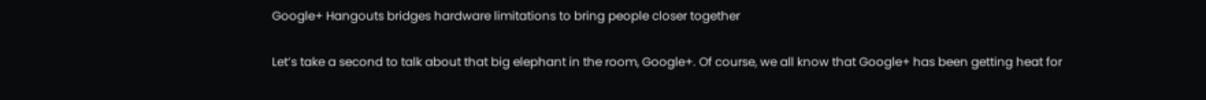Google+ Hangouts bridges hardware limitations to bring people closer together

Let’s take a second to talk about that big elephant in the room, Google+. Of course, we all know that Google+ has been getting heat for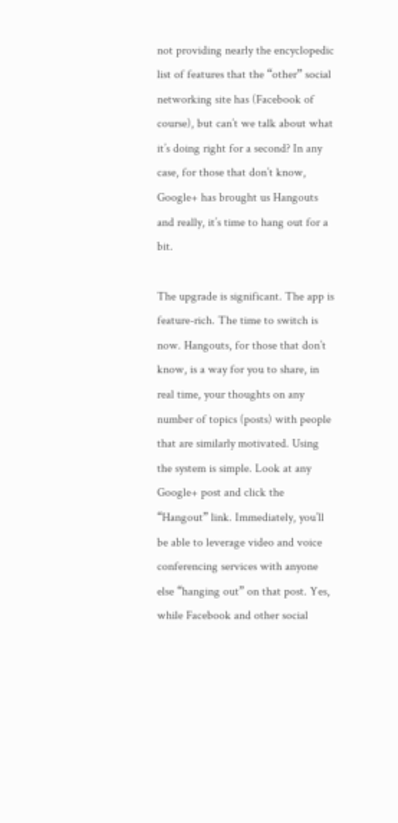not providing nearly the encyclopedic list of features that the “other” social networking site has (Facebook of course), but can’t we talk about what it’s doing right for a second? In any case, for those that don’t know, Google+ has brought us Hangouts and really, it’s time to hang out for a bit.

The upgrade is significant. The app is feature-rich. The time to switch is now. Hangouts, for those that don’t know, is a way for you to share, in real time, your thoughts on any number of topics (posts) with people that are similarly motivated. Using the system is simple. Look at any Google+ post and click the “Hangout” link. Immediately, you’ll be able to leverage video and voice conferencing services with anyone else “hanging out” on that post. Yes, while Facebook and other social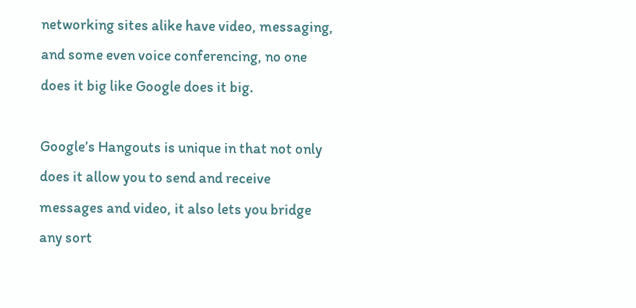networking sites alike have video, messaging, and some even voice conferencing, no one does it big like Google does it big.

Google’s Hangouts is unique in that not only does it allow you to send and receive messages and video, it also lets you bridge any sort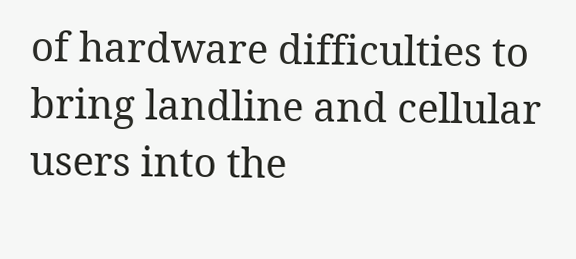of hardware difficulties to bring landline and cellular users into the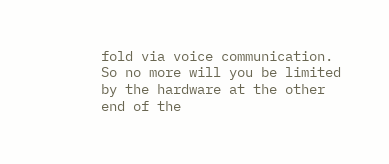fold via voice communication. So no more will you be limited by the hardware at the other end of the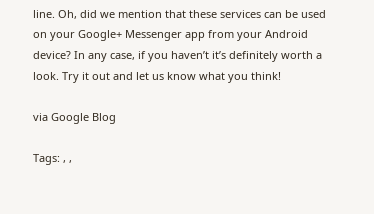line. Oh, did we mention that these services can be used on your Google+ Messenger app from your Android device? In any case, if you haven’t it’s definitely worth a look. Try it out and let us know what you think!

via Google Blog

Tags: , ,